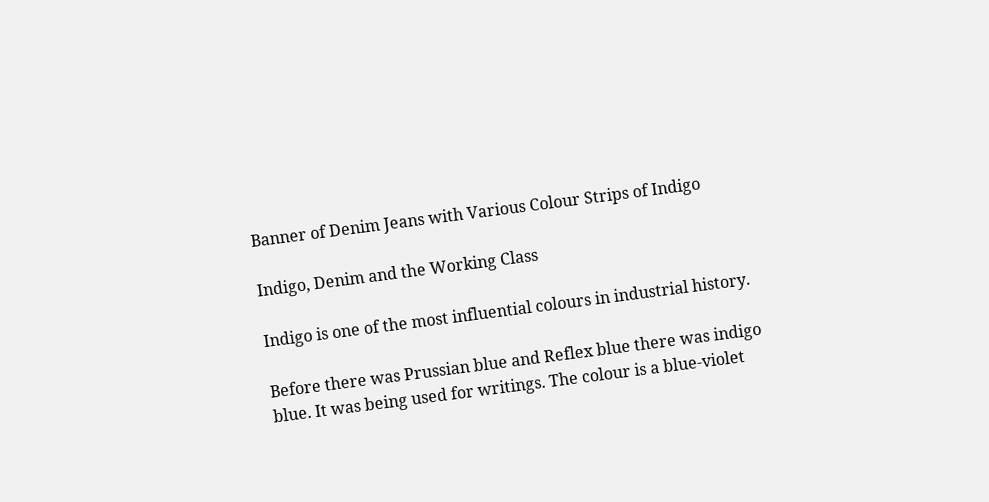Banner of Denim Jeans with Various Colour Strips of Indigo

Indigo, Denim and the Working Class

Indigo is one of the most influential colours in industrial history.

Before there was Prussian blue and Reflex blue there was indigo blue. It was being used for writings. The colour is a blue-violet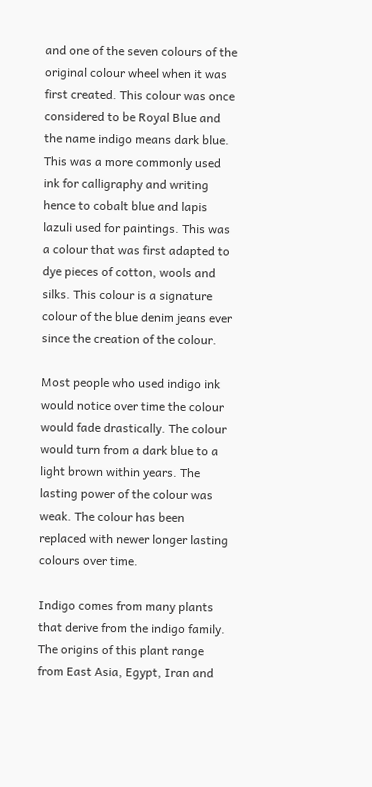and one of the seven colours of the original colour wheel when it was first created. This colour was once considered to be Royal Blue and the name indigo means dark blue. This was a more commonly used ink for calligraphy and writing hence to cobalt blue and lapis lazuli used for paintings. This was a colour that was first adapted to dye pieces of cotton, wools and silks. This colour is a signature colour of the blue denim jeans ever since the creation of the colour.

Most people who used indigo ink would notice over time the colour would fade drastically. The colour would turn from a dark blue to a light brown within years. The lasting power of the colour was weak. The colour has been replaced with newer longer lasting colours over time.

Indigo comes from many plants that derive from the indigo family. The origins of this plant range from East Asia, Egypt, Iran and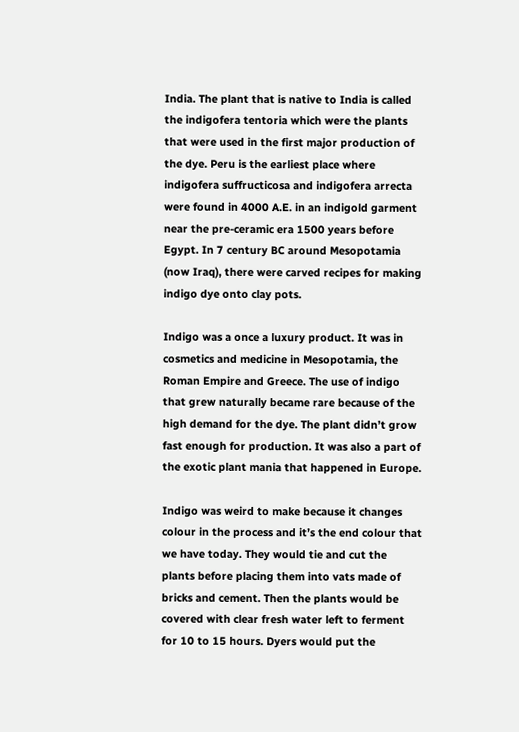India. The plant that is native to India is called the indigofera tentoria which were the plants that were used in the first major production of the dye. Peru is the earliest place where indigofera suffructicosa and indigofera arrecta were found in 4000 A.E. in an indigold garment near the pre-ceramic era 1500 years before Egypt. In 7 century BC around Mesopotamia (now Iraq), there were carved recipes for making indigo dye onto clay pots.

Indigo was a once a luxury product. It was in cosmetics and medicine in Mesopotamia, the Roman Empire and Greece. The use of indigo that grew naturally became rare because of the high demand for the dye. The plant didn’t grow fast enough for production. It was also a part of the exotic plant mania that happened in Europe.

Indigo was weird to make because it changes colour in the process and it’s the end colour that we have today. They would tie and cut the plants before placing them into vats made of bricks and cement. Then the plants would be covered with clear fresh water left to ferment for 10 to 15 hours. Dyers would put the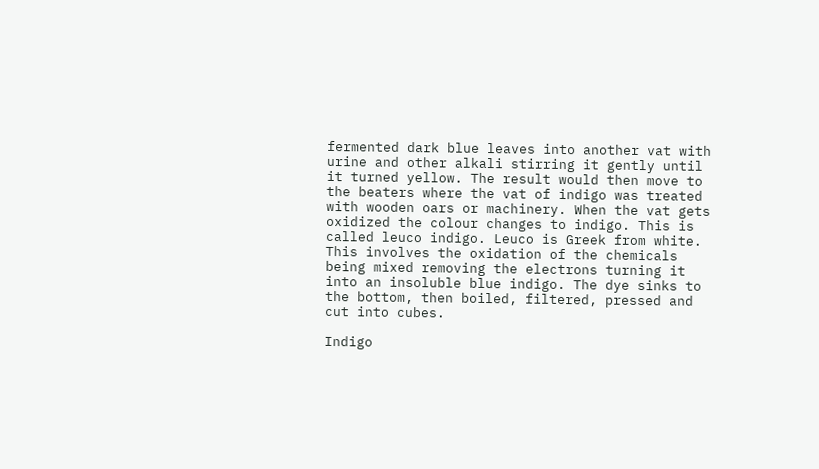fermented dark blue leaves into another vat with urine and other alkali stirring it gently until it turned yellow. The result would then move to the beaters where the vat of indigo was treated with wooden oars or machinery. When the vat gets oxidized the colour changes to indigo. This is called leuco indigo. Leuco is Greek from white. This involves the oxidation of the chemicals being mixed removing the electrons turning it into an insoluble blue indigo. The dye sinks to the bottom, then boiled, filtered, pressed and cut into cubes.

Indigo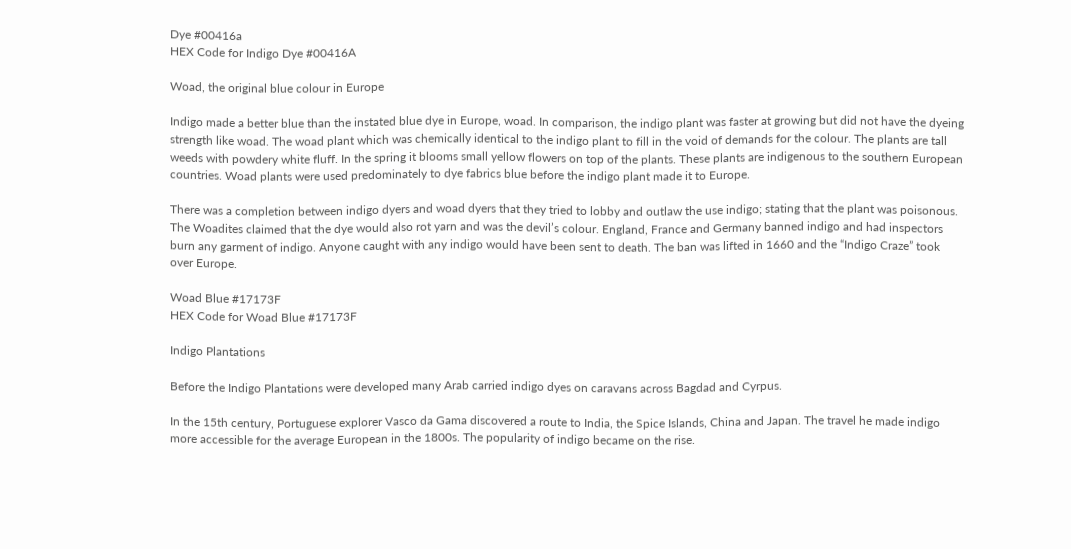Dye #00416a
HEX Code for Indigo Dye #00416A

Woad, the original blue colour in Europe

Indigo made a better blue than the instated blue dye in Europe, woad. In comparison, the indigo plant was faster at growing but did not have the dyeing strength like woad. The woad plant which was chemically identical to the indigo plant to fill in the void of demands for the colour. The plants are tall weeds with powdery white fluff. In the spring it blooms small yellow flowers on top of the plants. These plants are indigenous to the southern European countries. Woad plants were used predominately to dye fabrics blue before the indigo plant made it to Europe.

There was a completion between indigo dyers and woad dyers that they tried to lobby and outlaw the use indigo; stating that the plant was poisonous. The Woadites claimed that the dye would also rot yarn and was the devil’s colour. England, France and Germany banned indigo and had inspectors burn any garment of indigo. Anyone caught with any indigo would have been sent to death. The ban was lifted in 1660 and the “Indigo Craze” took over Europe.

Woad Blue #17173F
HEX Code for Woad Blue #17173F

Indigo Plantations

Before the Indigo Plantations were developed many Arab carried indigo dyes on caravans across Bagdad and Cyrpus.

In the 15th century, Portuguese explorer Vasco da Gama discovered a route to India, the Spice Islands, China and Japan. The travel he made indigo more accessible for the average European in the 1800s. The popularity of indigo became on the rise.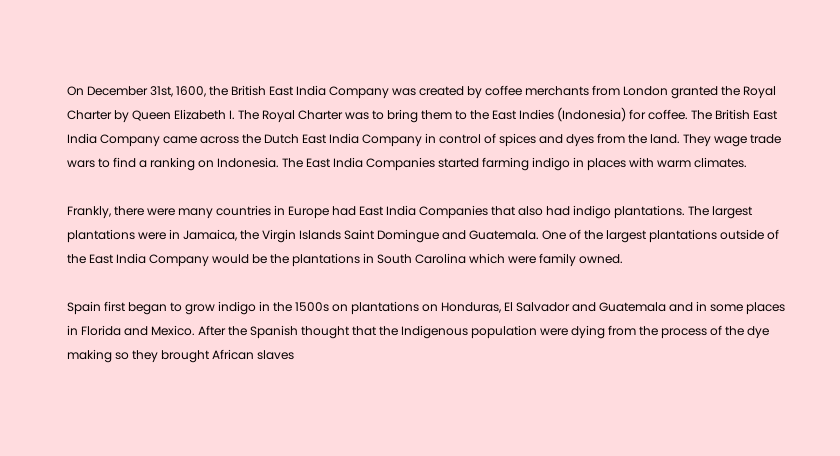On December 31st, 1600, the British East India Company was created by coffee merchants from London granted the Royal Charter by Queen Elizabeth I. The Royal Charter was to bring them to the East Indies (Indonesia) for coffee. The British East India Company came across the Dutch East India Company in control of spices and dyes from the land. They wage trade wars to find a ranking on Indonesia. The East India Companies started farming indigo in places with warm climates.

Frankly, there were many countries in Europe had East India Companies that also had indigo plantations. The largest plantations were in Jamaica, the Virgin Islands Saint Domingue and Guatemala. One of the largest plantations outside of the East India Company would be the plantations in South Carolina which were family owned.

Spain first began to grow indigo in the 1500s on plantations on Honduras, El Salvador and Guatemala and in some places in Florida and Mexico. After the Spanish thought that the Indigenous population were dying from the process of the dye making so they brought African slaves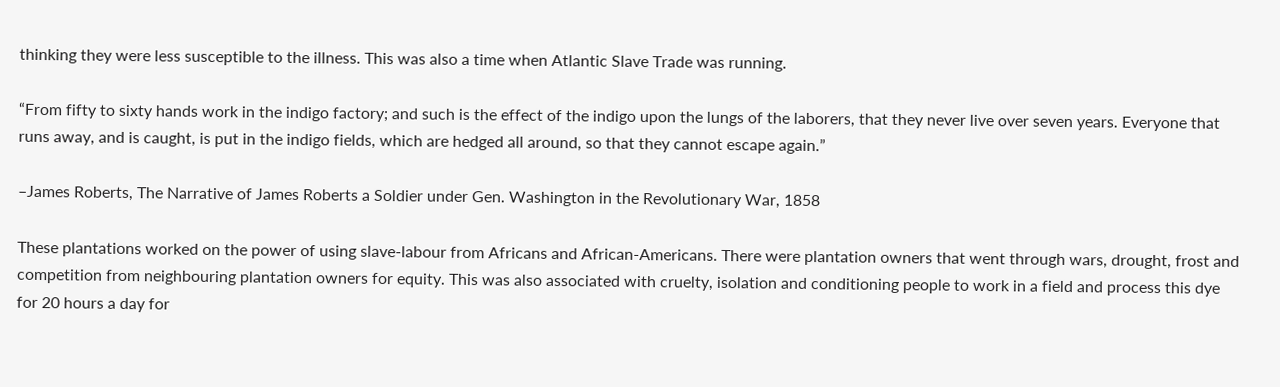thinking they were less susceptible to the illness. This was also a time when Atlantic Slave Trade was running.

“From fifty to sixty hands work in the indigo factory; and such is the effect of the indigo upon the lungs of the laborers, that they never live over seven years. Everyone that runs away, and is caught, is put in the indigo fields, which are hedged all around, so that they cannot escape again.”

–James Roberts, The Narrative of James Roberts a Soldier under Gen. Washington in the Revolutionary War, 1858

These plantations worked on the power of using slave-labour from Africans and African-Americans. There were plantation owners that went through wars, drought, frost and competition from neighbouring plantation owners for equity. This was also associated with cruelty, isolation and conditioning people to work in a field and process this dye for 20 hours a day for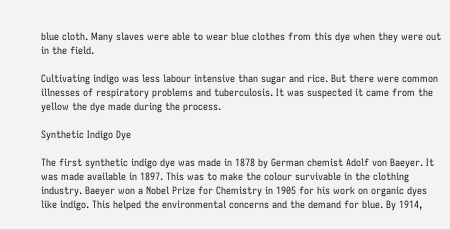blue cloth. Many slaves were able to wear blue clothes from this dye when they were out in the field.

Cultivating indigo was less labour intensive than sugar and rice. But there were common illnesses of respiratory problems and tuberculosis. It was suspected it came from the yellow the dye made during the process.

Synthetic Indigo Dye

The first synthetic indigo dye was made in 1878 by German chemist Adolf von Baeyer. It was made available in 1897. This was to make the colour survivable in the clothing industry. Baeyer won a Nobel Prize for Chemistry in 1905 for his work on organic dyes like indigo. This helped the environmental concerns and the demand for blue. By 1914,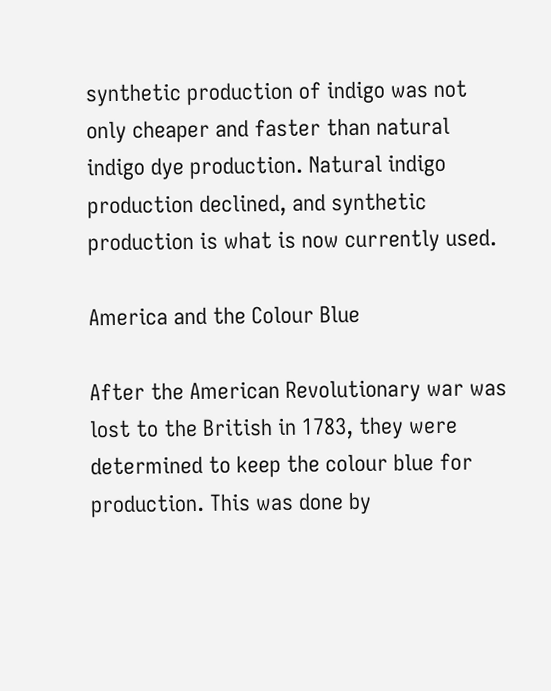synthetic production of indigo was not only cheaper and faster than natural indigo dye production. Natural indigo production declined, and synthetic production is what is now currently used.

America and the Colour Blue

After the American Revolutionary war was lost to the British in 1783, they were determined to keep the colour blue for production. This was done by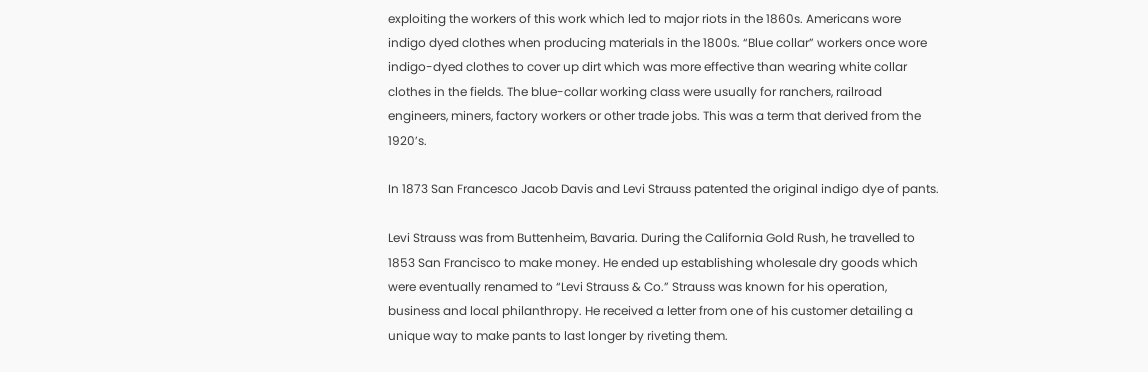exploiting the workers of this work which led to major riots in the 1860s. Americans wore indigo dyed clothes when producing materials in the 1800s. “Blue collar” workers once wore indigo-dyed clothes to cover up dirt which was more effective than wearing white collar clothes in the fields. The blue-collar working class were usually for ranchers, railroad engineers, miners, factory workers or other trade jobs. This was a term that derived from the 1920’s.

In 1873 San Francesco Jacob Davis and Levi Strauss patented the original indigo dye of pants.

Levi Strauss was from Buttenheim, Bavaria. During the California Gold Rush, he travelled to 1853 San Francisco to make money. He ended up establishing wholesale dry goods which were eventually renamed to “Levi Strauss & Co.” Strauss was known for his operation, business and local philanthropy. He received a letter from one of his customer detailing a unique way to make pants to last longer by riveting them.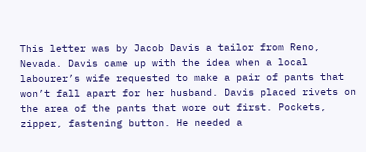This letter was by Jacob Davis a tailor from Reno, Nevada. Davis came up with the idea when a local labourer’s wife requested to make a pair of pants that won’t fall apart for her husband. Davis placed rivets on the area of the pants that wore out first. Pockets, zipper, fastening button. He needed a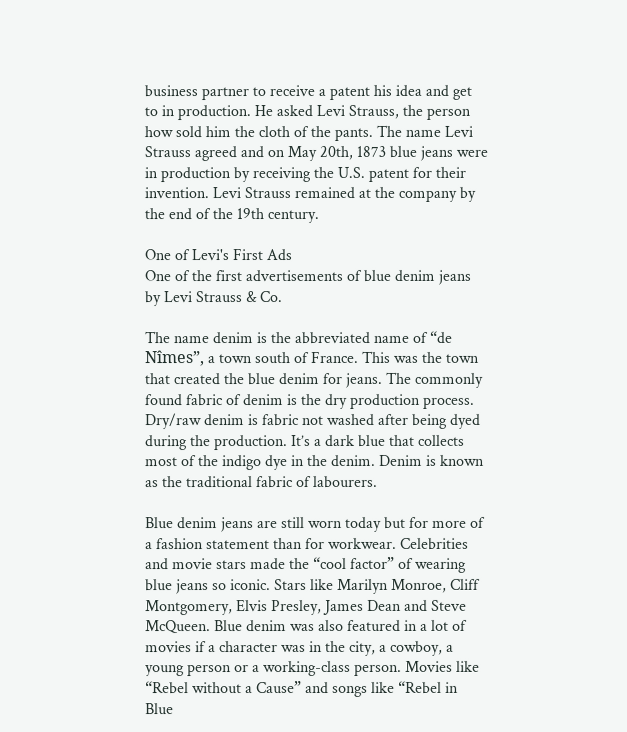business partner to receive a patent his idea and get to in production. He asked Levi Strauss, the person how sold him the cloth of the pants. The name Levi Strauss agreed and on May 20th, 1873 blue jeans were in production by receiving the U.S. patent for their invention. Levi Strauss remained at the company by the end of the 19th century.

One of Levi's First Ads
One of the first advertisements of blue denim jeans by Levi Strauss & Co.

The name denim is the abbreviated name of “de Nîmes”, a town south of France. This was the town that created the blue denim for jeans. The commonly found fabric of denim is the dry production process. Dry/raw denim is fabric not washed after being dyed during the production. It’s a dark blue that collects most of the indigo dye in the denim. Denim is known as the traditional fabric of labourers.

Blue denim jeans are still worn today but for more of a fashion statement than for workwear. Celebrities and movie stars made the “cool factor” of wearing blue jeans so iconic. Stars like Marilyn Monroe, Cliff Montgomery, Elvis Presley, James Dean and Steve McQueen. Blue denim was also featured in a lot of movies if a character was in the city, a cowboy, a young person or a working-class person. Movies like “Rebel without a Cause” and songs like “Rebel in Blue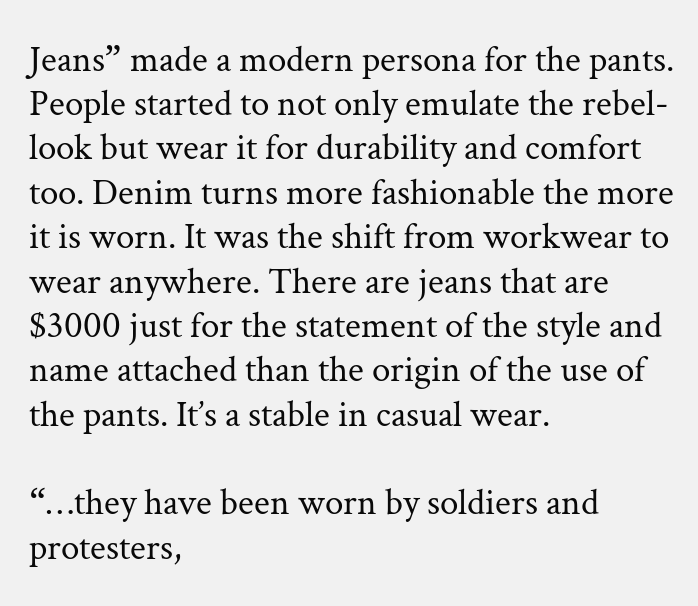Jeans” made a modern persona for the pants. People started to not only emulate the rebel-look but wear it for durability and comfort too. Denim turns more fashionable the more it is worn. It was the shift from workwear to wear anywhere. There are jeans that are $3000 just for the statement of the style and name attached than the origin of the use of the pants. It’s a stable in casual wear.

“…they have been worn by soldiers and protesters,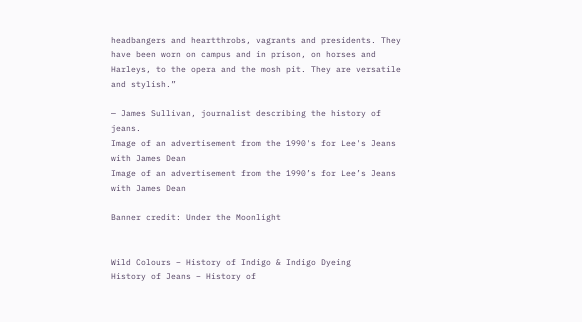headbangers and heartthrobs, vagrants and presidents. They have been worn on campus and in prison, on horses and Harleys, to the opera and the mosh pit. They are versatile and stylish.”

— James Sullivan, journalist describing the history of jeans.
Image of an advertisement from the 1990's for Lee's Jeans with James Dean
Image of an advertisement from the 1990’s for Lee’s Jeans with James Dean

Banner credit: Under the Moonlight


Wild Colours – History of Indigo & Indigo Dyeing
History of Jeans – History of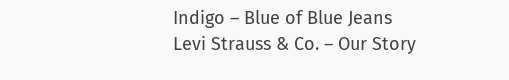Indigo – Blue of Blue Jeans
Levi Strauss & Co. – Our Story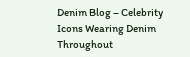Denim Blog – Celebrity Icons Wearing Denim Throughout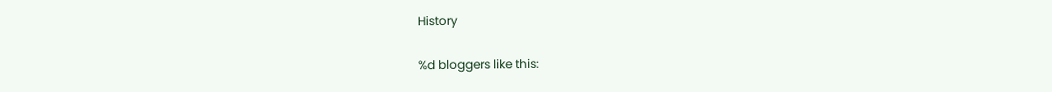History

%d bloggers like this: